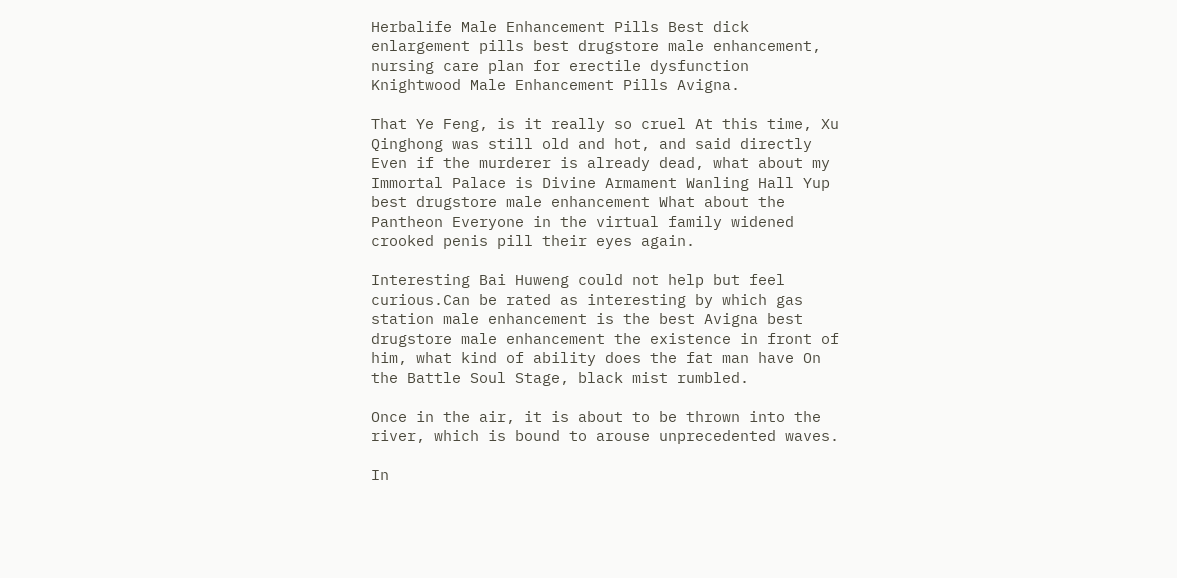Herbalife Male Enhancement Pills Best dick enlargement pills best drugstore male enhancement, nursing care plan for erectile dysfunction Knightwood Male Enhancement Pills Avigna.

That Ye Feng, is it really so cruel At this time, Xu Qinghong was still old and hot, and said directly Even if the murderer is already dead, what about my Immortal Palace is Divine Armament Wanling Hall Yup best drugstore male enhancement What about the Pantheon Everyone in the virtual family widened crooked penis pill their eyes again.

Interesting Bai Huweng could not help but feel curious.Can be rated as interesting by which gas station male enhancement is the best Avigna best drugstore male enhancement the existence in front of him, what kind of ability does the fat man have On the Battle Soul Stage, black mist rumbled.

Once in the air, it is about to be thrown into the river, which is bound to arouse unprecedented waves.

In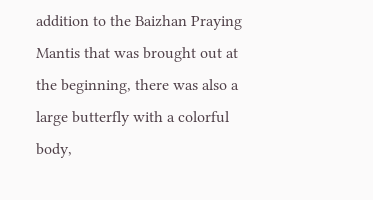addition to the Baizhan Praying Mantis that was brought out at the beginning, there was also a large butterfly with a colorful body,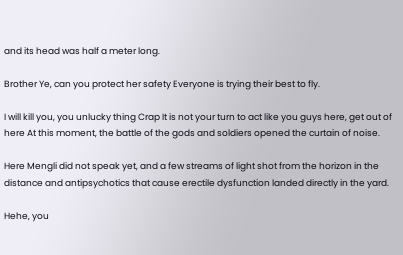and its head was half a meter long.

Brother Ye, can you protect her safety Everyone is trying their best to fly.

I will kill you, you unlucky thing Crap It is not your turn to act like you guys here, get out of here At this moment, the battle of the gods and soldiers opened the curtain of noise.

Here Mengli did not speak yet, and a few streams of light shot from the horizon in the distance and antipsychotics that cause erectile dysfunction landed directly in the yard.

Hehe, you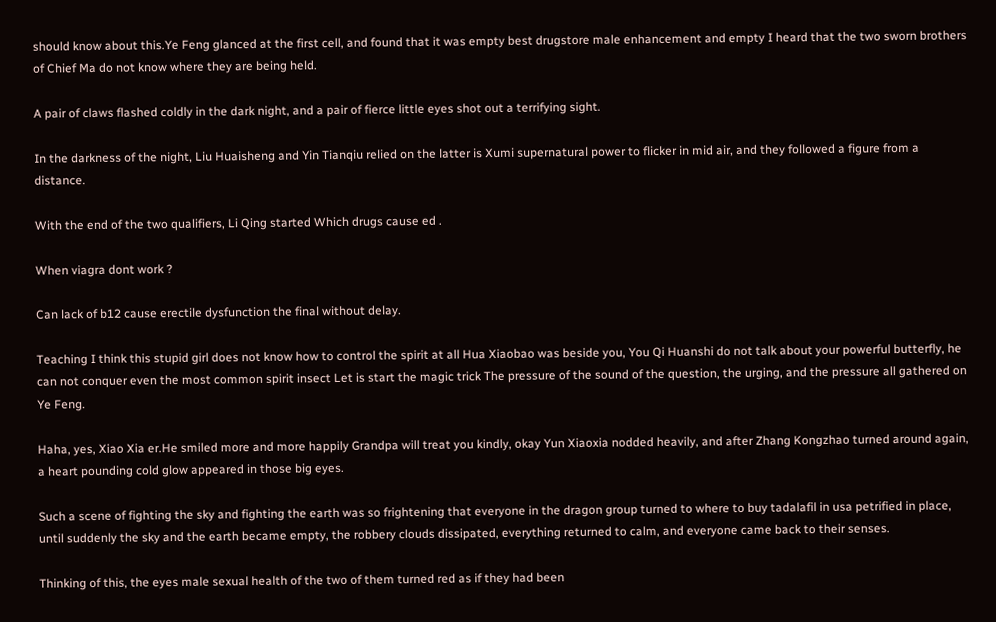should know about this.Ye Feng glanced at the first cell, and found that it was empty best drugstore male enhancement and empty I heard that the two sworn brothers of Chief Ma do not know where they are being held.

A pair of claws flashed coldly in the dark night, and a pair of fierce little eyes shot out a terrifying sight.

In the darkness of the night, Liu Huaisheng and Yin Tianqiu relied on the latter is Xumi supernatural power to flicker in mid air, and they followed a figure from a distance.

With the end of the two qualifiers, Li Qing started Which drugs cause ed .

When viagra dont work ?

Can lack of b12 cause erectile dysfunction the final without delay.

Teaching I think this stupid girl does not know how to control the spirit at all Hua Xiaobao was beside you, You Qi Huanshi do not talk about your powerful butterfly, he can not conquer even the most common spirit insect Let is start the magic trick The pressure of the sound of the question, the urging, and the pressure all gathered on Ye Feng.

Haha, yes, Xiao Xia er.He smiled more and more happily Grandpa will treat you kindly, okay Yun Xiaoxia nodded heavily, and after Zhang Kongzhao turned around again, a heart pounding cold glow appeared in those big eyes.

Such a scene of fighting the sky and fighting the earth was so frightening that everyone in the dragon group turned to where to buy tadalafil in usa petrified in place, until suddenly the sky and the earth became empty, the robbery clouds dissipated, everything returned to calm, and everyone came back to their senses.

Thinking of this, the eyes male sexual health of the two of them turned red as if they had been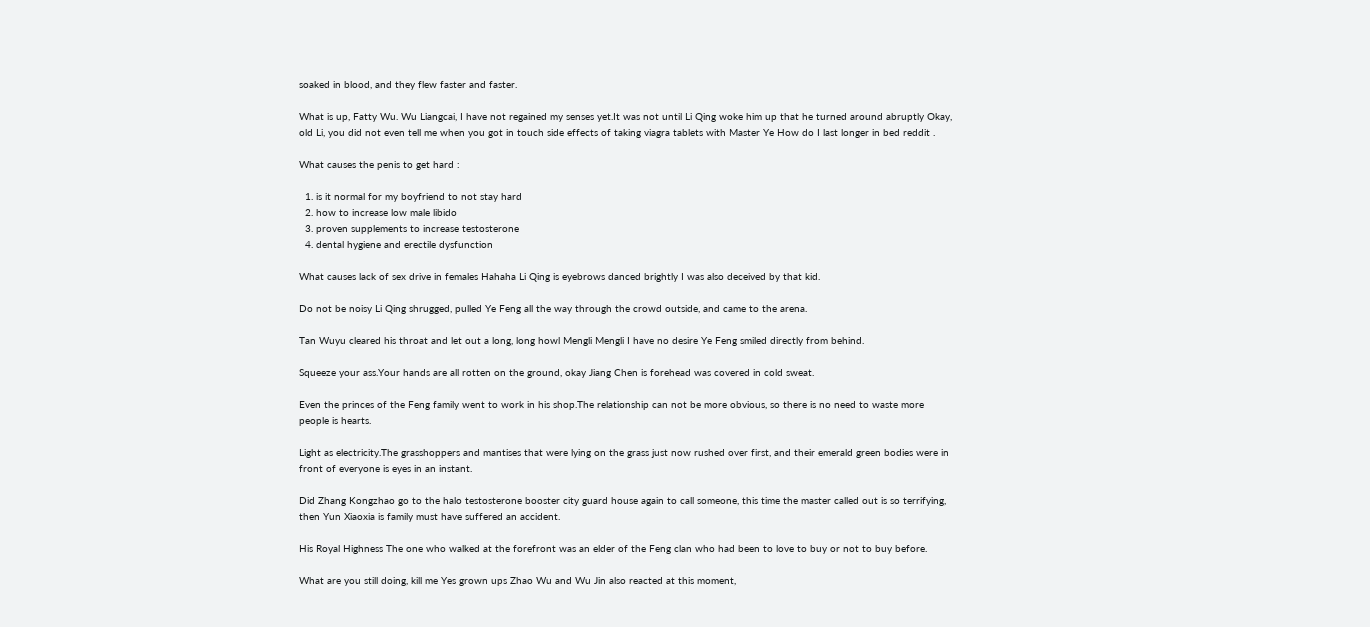soaked in blood, and they flew faster and faster.

What is up, Fatty Wu. Wu Liangcai, I have not regained my senses yet.It was not until Li Qing woke him up that he turned around abruptly Okay, old Li, you did not even tell me when you got in touch side effects of taking viagra tablets with Master Ye How do I last longer in bed reddit .

What causes the penis to get hard :

  1. is it normal for my boyfriend to not stay hard
  2. how to increase low male libido
  3. proven supplements to increase testosterone
  4. dental hygiene and erectile dysfunction

What causes lack of sex drive in females Hahaha Li Qing is eyebrows danced brightly I was also deceived by that kid.

Do not be noisy Li Qing shrugged, pulled Ye Feng all the way through the crowd outside, and came to the arena.

Tan Wuyu cleared his throat and let out a long, long howl Mengli Mengli I have no desire Ye Feng smiled directly from behind.

Squeeze your ass.Your hands are all rotten on the ground, okay Jiang Chen is forehead was covered in cold sweat.

Even the princes of the Feng family went to work in his shop.The relationship can not be more obvious, so there is no need to waste more people is hearts.

Light as electricity.The grasshoppers and mantises that were lying on the grass just now rushed over first, and their emerald green bodies were in front of everyone is eyes in an instant.

Did Zhang Kongzhao go to the halo testosterone booster city guard house again to call someone, this time the master called out is so terrifying, then Yun Xiaoxia is family must have suffered an accident.

His Royal Highness The one who walked at the forefront was an elder of the Feng clan who had been to love to buy or not to buy before.

What are you still doing, kill me Yes grown ups Zhao Wu and Wu Jin also reacted at this moment,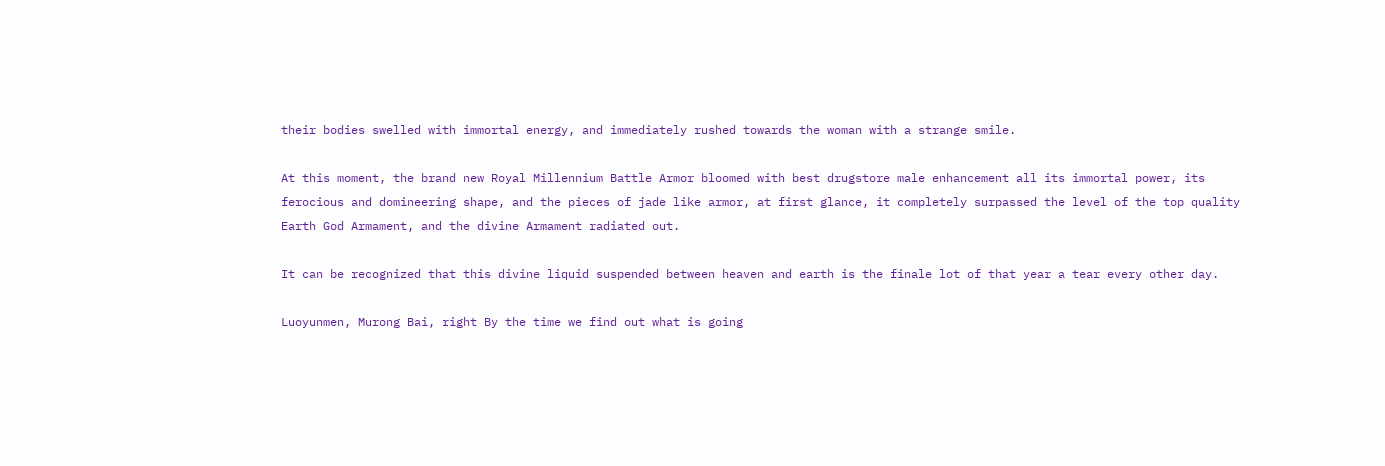their bodies swelled with immortal energy, and immediately rushed towards the woman with a strange smile.

At this moment, the brand new Royal Millennium Battle Armor bloomed with best drugstore male enhancement all its immortal power, its ferocious and domineering shape, and the pieces of jade like armor, at first glance, it completely surpassed the level of the top quality Earth God Armament, and the divine Armament radiated out.

It can be recognized that this divine liquid suspended between heaven and earth is the finale lot of that year a tear every other day.

Luoyunmen, Murong Bai, right By the time we find out what is going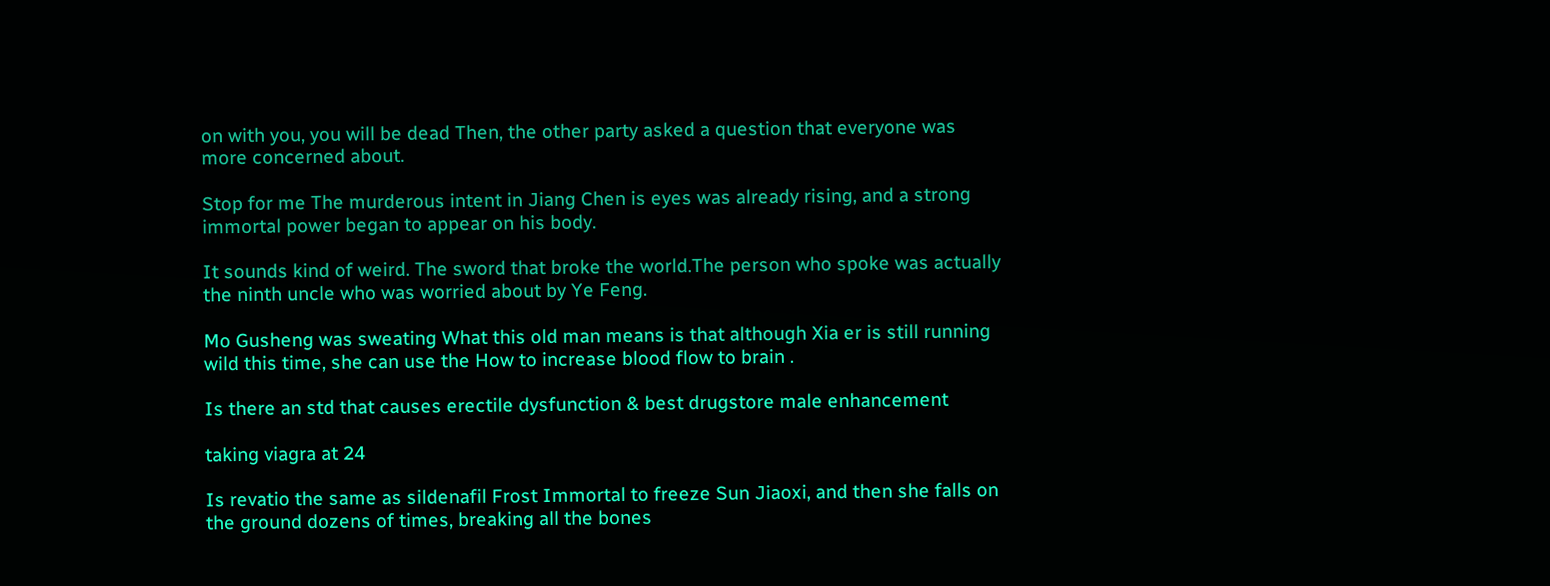on with you, you will be dead Then, the other party asked a question that everyone was more concerned about.

Stop for me The murderous intent in Jiang Chen is eyes was already rising, and a strong immortal power began to appear on his body.

It sounds kind of weird. The sword that broke the world.The person who spoke was actually the ninth uncle who was worried about by Ye Feng.

Mo Gusheng was sweating What this old man means is that although Xia er is still running wild this time, she can use the How to increase blood flow to brain .

Is there an std that causes erectile dysfunction & best drugstore male enhancement

taking viagra at 24

Is revatio the same as sildenafil Frost Immortal to freeze Sun Jiaoxi, and then she falls on the ground dozens of times, breaking all the bones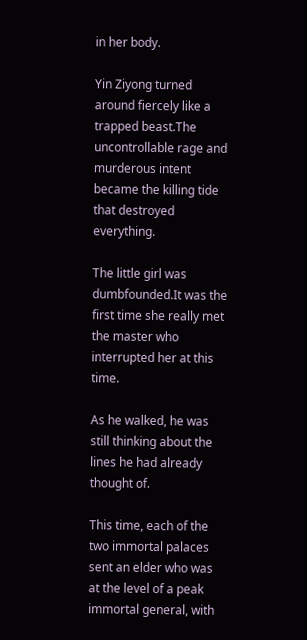in her body.

Yin Ziyong turned around fiercely like a trapped beast.The uncontrollable rage and murderous intent became the killing tide that destroyed everything.

The little girl was dumbfounded.It was the first time she really met the master who interrupted her at this time.

As he walked, he was still thinking about the lines he had already thought of.

This time, each of the two immortal palaces sent an elder who was at the level of a peak immortal general, with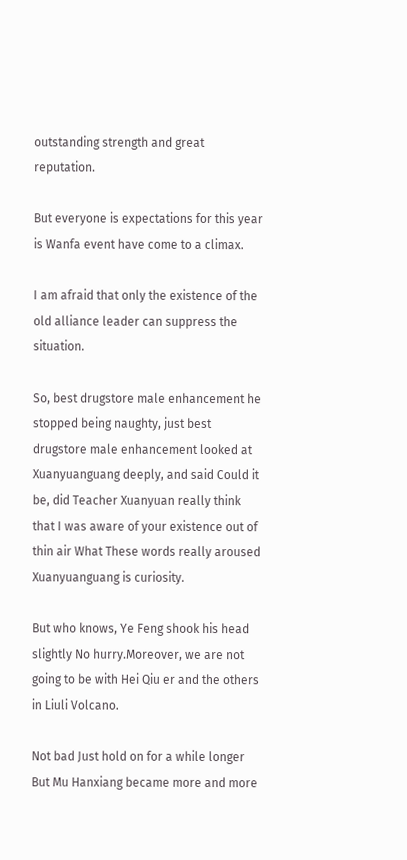outstanding strength and great reputation.

But everyone is expectations for this year is Wanfa event have come to a climax.

I am afraid that only the existence of the old alliance leader can suppress the situation.

So, best drugstore male enhancement he stopped being naughty, just best drugstore male enhancement looked at Xuanyuanguang deeply, and said Could it be, did Teacher Xuanyuan really think that I was aware of your existence out of thin air What These words really aroused Xuanyuanguang is curiosity.

But who knows, Ye Feng shook his head slightly No hurry.Moreover, we are not going to be with Hei Qiu er and the others in Liuli Volcano.

Not bad Just hold on for a while longer But Mu Hanxiang became more and more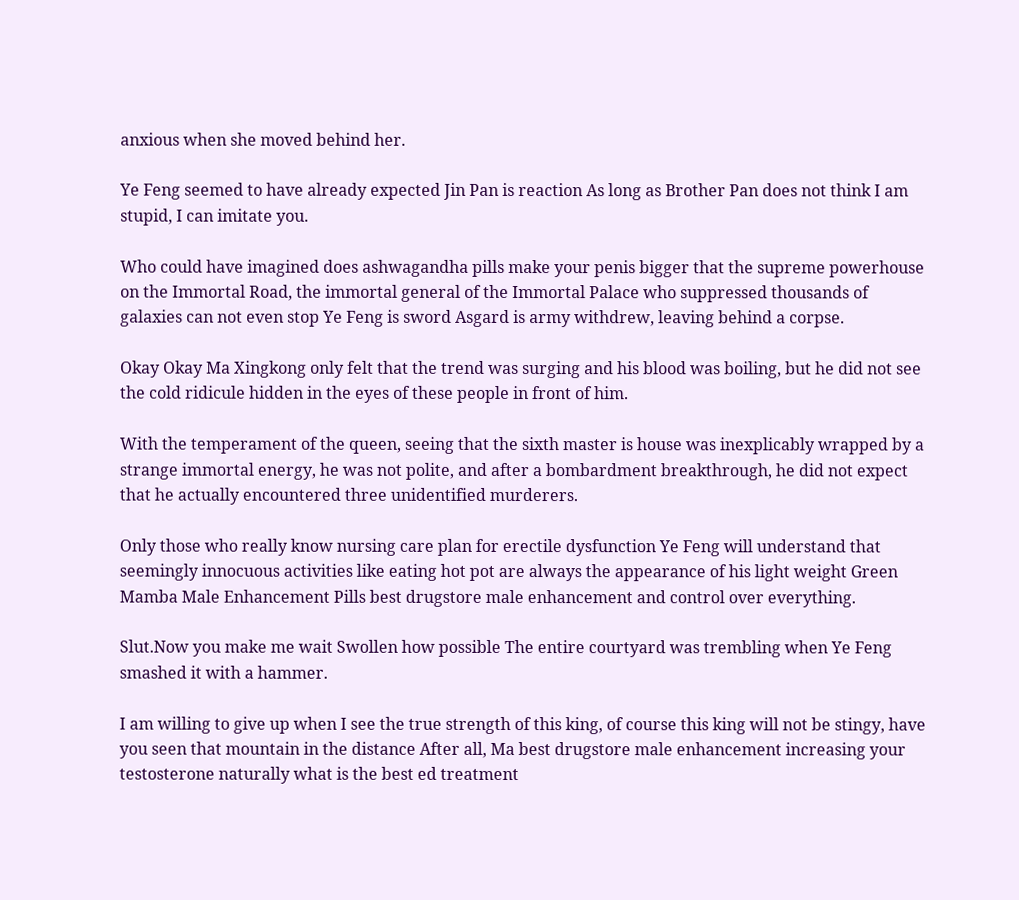anxious when she moved behind her.

Ye Feng seemed to have already expected Jin Pan is reaction As long as Brother Pan does not think I am stupid, I can imitate you.

Who could have imagined does ashwagandha pills make your penis bigger that the supreme powerhouse on the Immortal Road, the immortal general of the Immortal Palace who suppressed thousands of galaxies can not even stop Ye Feng is sword Asgard is army withdrew, leaving behind a corpse.

Okay Okay Ma Xingkong only felt that the trend was surging and his blood was boiling, but he did not see the cold ridicule hidden in the eyes of these people in front of him.

With the temperament of the queen, seeing that the sixth master is house was inexplicably wrapped by a strange immortal energy, he was not polite, and after a bombardment breakthrough, he did not expect that he actually encountered three unidentified murderers.

Only those who really know nursing care plan for erectile dysfunction Ye Feng will understand that seemingly innocuous activities like eating hot pot are always the appearance of his light weight Green Mamba Male Enhancement Pills best drugstore male enhancement and control over everything.

Slut.Now you make me wait Swollen how possible The entire courtyard was trembling when Ye Feng smashed it with a hammer.

I am willing to give up when I see the true strength of this king, of course this king will not be stingy, have you seen that mountain in the distance After all, Ma best drugstore male enhancement increasing your testosterone naturally what is the best ed treatment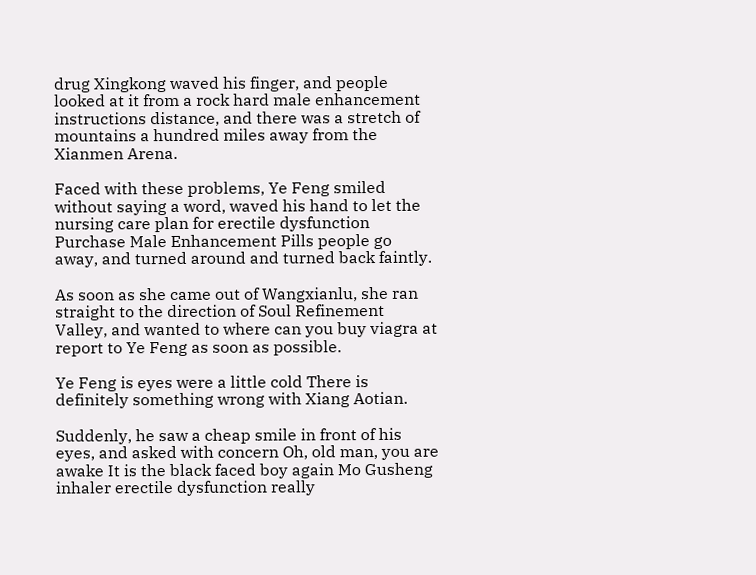drug Xingkong waved his finger, and people looked at it from a rock hard male enhancement instructions distance, and there was a stretch of mountains a hundred miles away from the Xianmen Arena.

Faced with these problems, Ye Feng smiled without saying a word, waved his hand to let the nursing care plan for erectile dysfunction Purchase Male Enhancement Pills people go away, and turned around and turned back faintly.

As soon as she came out of Wangxianlu, she ran straight to the direction of Soul Refinement Valley, and wanted to where can you buy viagra at report to Ye Feng as soon as possible.

Ye Feng is eyes were a little cold There is definitely something wrong with Xiang Aotian.

Suddenly, he saw a cheap smile in front of his eyes, and asked with concern Oh, old man, you are awake It is the black faced boy again Mo Gusheng inhaler erectile dysfunction really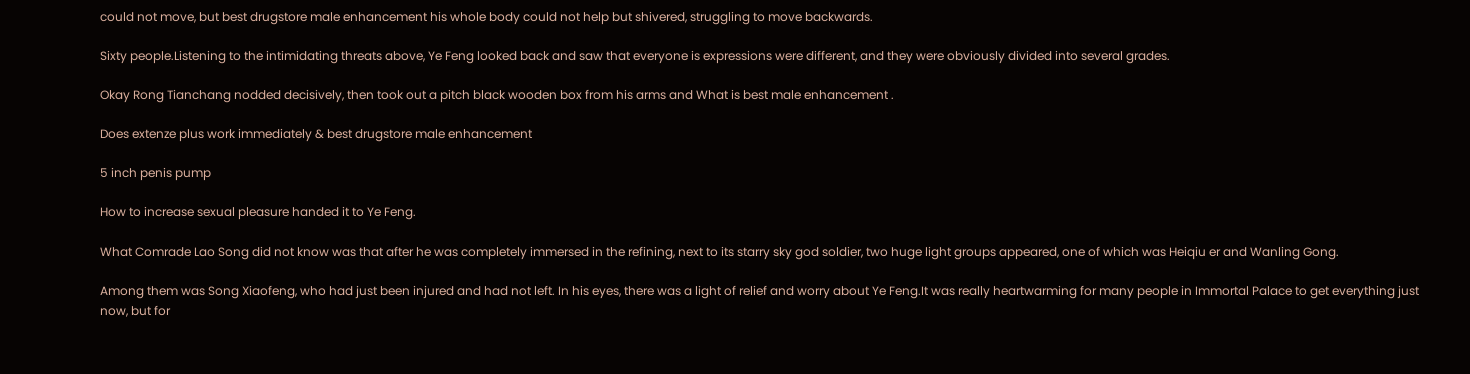could not move, but best drugstore male enhancement his whole body could not help but shivered, struggling to move backwards.

Sixty people.Listening to the intimidating threats above, Ye Feng looked back and saw that everyone is expressions were different, and they were obviously divided into several grades.

Okay Rong Tianchang nodded decisively, then took out a pitch black wooden box from his arms and What is best male enhancement .

Does extenze plus work immediately & best drugstore male enhancement

5 inch penis pump

How to increase sexual pleasure handed it to Ye Feng.

What Comrade Lao Song did not know was that after he was completely immersed in the refining, next to its starry sky god soldier, two huge light groups appeared, one of which was Heiqiu er and Wanling Gong.

Among them was Song Xiaofeng, who had just been injured and had not left. In his eyes, there was a light of relief and worry about Ye Feng.It was really heartwarming for many people in Immortal Palace to get everything just now, but for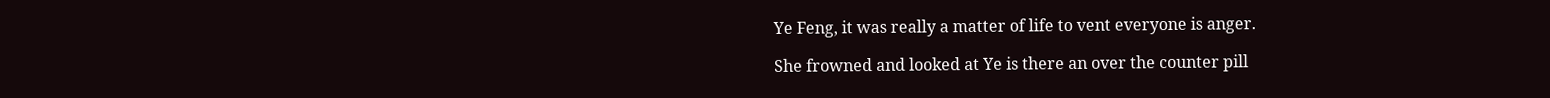Ye Feng, it was really a matter of life to vent everyone is anger.

She frowned and looked at Ye is there an over the counter pill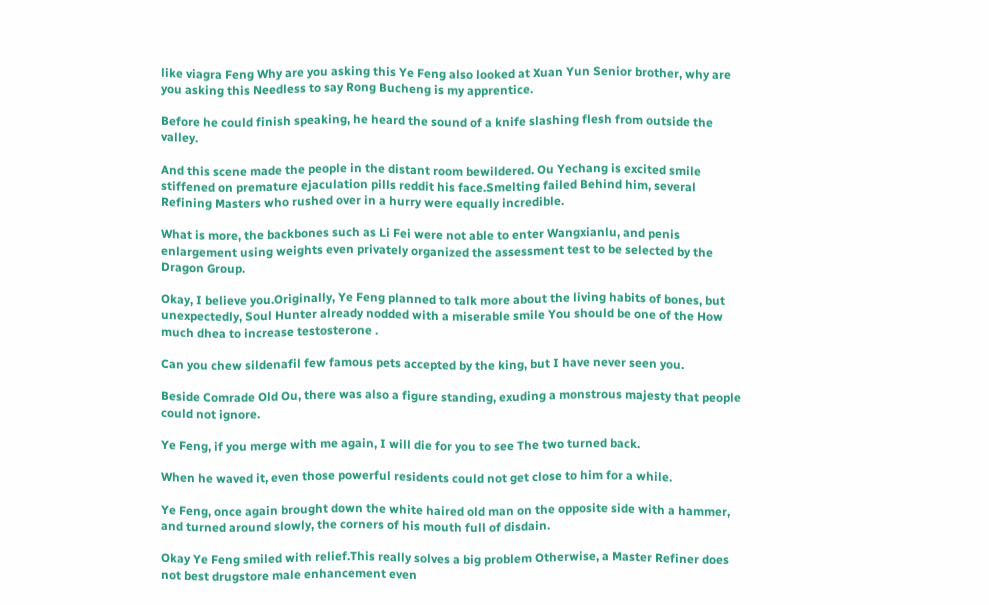like viagra Feng Why are you asking this Ye Feng also looked at Xuan Yun Senior brother, why are you asking this Needless to say Rong Bucheng is my apprentice.

Before he could finish speaking, he heard the sound of a knife slashing flesh from outside the valley.

And this scene made the people in the distant room bewildered. Ou Yechang is excited smile stiffened on premature ejaculation pills reddit his face.Smelting failed Behind him, several Refining Masters who rushed over in a hurry were equally incredible.

What is more, the backbones such as Li Fei were not able to enter Wangxianlu, and penis enlargement using weights even privately organized the assessment test to be selected by the Dragon Group.

Okay, I believe you.Originally, Ye Feng planned to talk more about the living habits of bones, but unexpectedly, Soul Hunter already nodded with a miserable smile You should be one of the How much dhea to increase testosterone .

Can you chew sildenafil few famous pets accepted by the king, but I have never seen you.

Beside Comrade Old Ou, there was also a figure standing, exuding a monstrous majesty that people could not ignore.

Ye Feng, if you merge with me again, I will die for you to see The two turned back.

When he waved it, even those powerful residents could not get close to him for a while.

Ye Feng, once again brought down the white haired old man on the opposite side with a hammer, and turned around slowly, the corners of his mouth full of disdain.

Okay Ye Feng smiled with relief.This really solves a big problem Otherwise, a Master Refiner does not best drugstore male enhancement even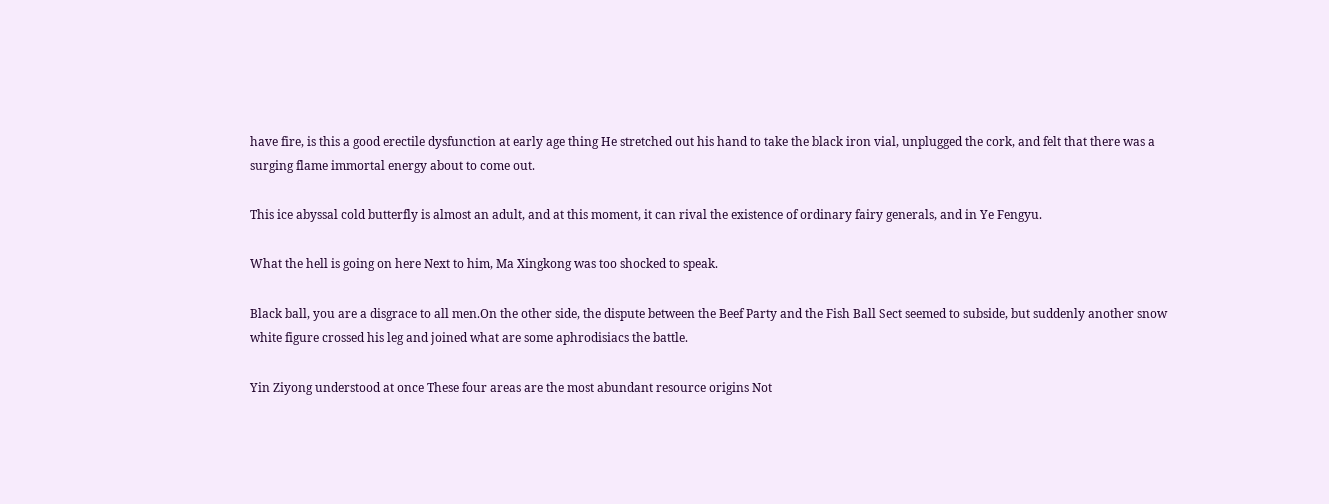have fire, is this a good erectile dysfunction at early age thing He stretched out his hand to take the black iron vial, unplugged the cork, and felt that there was a surging flame immortal energy about to come out.

This ice abyssal cold butterfly is almost an adult, and at this moment, it can rival the existence of ordinary fairy generals, and in Ye Fengyu.

What the hell is going on here Next to him, Ma Xingkong was too shocked to speak.

Black ball, you are a disgrace to all men.On the other side, the dispute between the Beef Party and the Fish Ball Sect seemed to subside, but suddenly another snow white figure crossed his leg and joined what are some aphrodisiacs the battle.

Yin Ziyong understood at once These four areas are the most abundant resource origins Not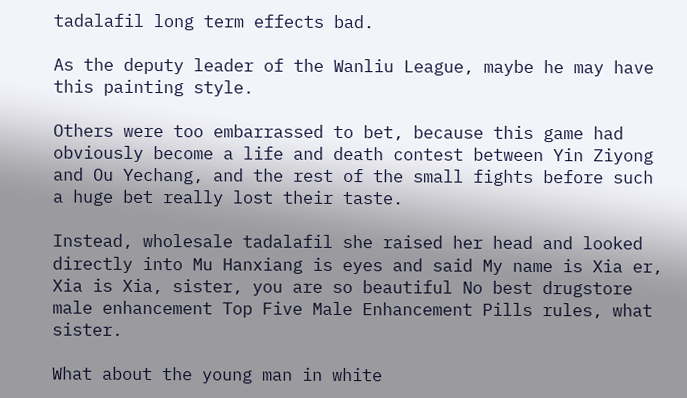tadalafil long term effects bad.

As the deputy leader of the Wanliu League, maybe he may have this painting style.

Others were too embarrassed to bet, because this game had obviously become a life and death contest between Yin Ziyong and Ou Yechang, and the rest of the small fights before such a huge bet really lost their taste.

Instead, wholesale tadalafil she raised her head and looked directly into Mu Hanxiang is eyes and said My name is Xia er, Xia is Xia, sister, you are so beautiful No best drugstore male enhancement Top Five Male Enhancement Pills rules, what sister.

What about the young man in white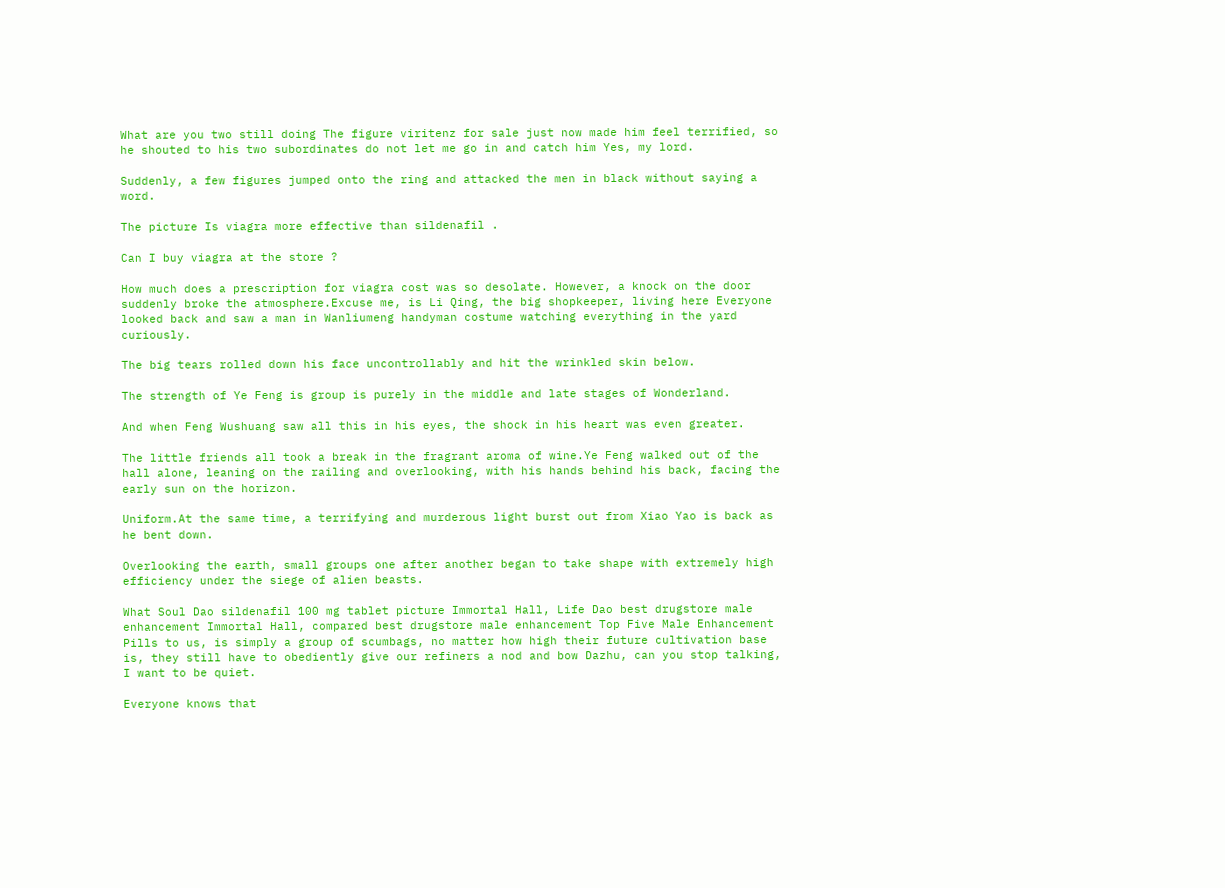What are you two still doing The figure viritenz for sale just now made him feel terrified, so he shouted to his two subordinates do not let me go in and catch him Yes, my lord.

Suddenly, a few figures jumped onto the ring and attacked the men in black without saying a word.

The picture Is viagra more effective than sildenafil .

Can I buy viagra at the store ?

How much does a prescription for viagra cost was so desolate. However, a knock on the door suddenly broke the atmosphere.Excuse me, is Li Qing, the big shopkeeper, living here Everyone looked back and saw a man in Wanliumeng handyman costume watching everything in the yard curiously.

The big tears rolled down his face uncontrollably and hit the wrinkled skin below.

The strength of Ye Feng is group is purely in the middle and late stages of Wonderland.

And when Feng Wushuang saw all this in his eyes, the shock in his heart was even greater.

The little friends all took a break in the fragrant aroma of wine.Ye Feng walked out of the hall alone, leaning on the railing and overlooking, with his hands behind his back, facing the early sun on the horizon.

Uniform.At the same time, a terrifying and murderous light burst out from Xiao Yao is back as he bent down.

Overlooking the earth, small groups one after another began to take shape with extremely high efficiency under the siege of alien beasts.

What Soul Dao sildenafil 100 mg tablet picture Immortal Hall, Life Dao best drugstore male enhancement Immortal Hall, compared best drugstore male enhancement Top Five Male Enhancement Pills to us, is simply a group of scumbags, no matter how high their future cultivation base is, they still have to obediently give our refiners a nod and bow Dazhu, can you stop talking, I want to be quiet.

Everyone knows that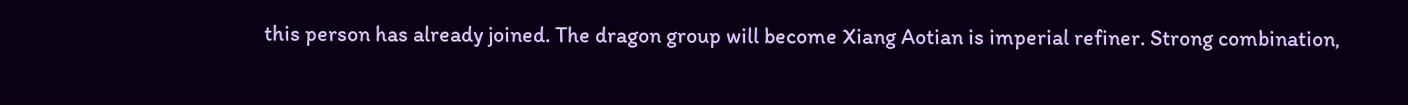this person has already joined. The dragon group will become Xiang Aotian is imperial refiner. Strong combination,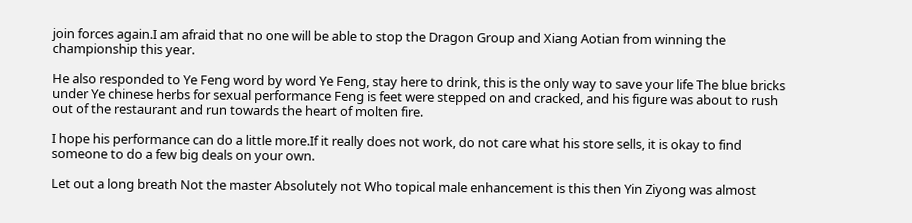join forces again.I am afraid that no one will be able to stop the Dragon Group and Xiang Aotian from winning the championship this year.

He also responded to Ye Feng word by word Ye Feng, stay here to drink, this is the only way to save your life The blue bricks under Ye chinese herbs for sexual performance Feng is feet were stepped on and cracked, and his figure was about to rush out of the restaurant and run towards the heart of molten fire.

I hope his performance can do a little more.If it really does not work, do not care what his store sells, it is okay to find someone to do a few big deals on your own.

Let out a long breath Not the master Absolutely not Who topical male enhancement is this then Yin Ziyong was almost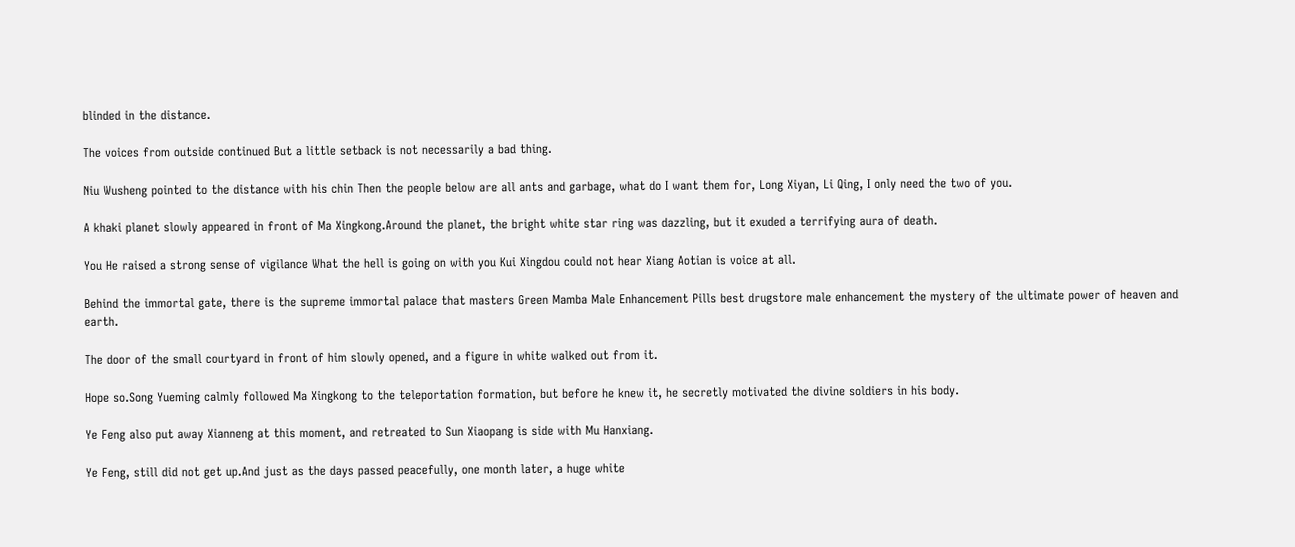blinded in the distance.

The voices from outside continued But a little setback is not necessarily a bad thing.

Niu Wusheng pointed to the distance with his chin Then the people below are all ants and garbage, what do I want them for, Long Xiyan, Li Qing, I only need the two of you.

A khaki planet slowly appeared in front of Ma Xingkong.Around the planet, the bright white star ring was dazzling, but it exuded a terrifying aura of death.

You He raised a strong sense of vigilance What the hell is going on with you Kui Xingdou could not hear Xiang Aotian is voice at all.

Behind the immortal gate, there is the supreme immortal palace that masters Green Mamba Male Enhancement Pills best drugstore male enhancement the mystery of the ultimate power of heaven and earth.

The door of the small courtyard in front of him slowly opened, and a figure in white walked out from it.

Hope so.Song Yueming calmly followed Ma Xingkong to the teleportation formation, but before he knew it, he secretly motivated the divine soldiers in his body.

Ye Feng also put away Xianneng at this moment, and retreated to Sun Xiaopang is side with Mu Hanxiang.

Ye Feng, still did not get up.And just as the days passed peacefully, one month later, a huge white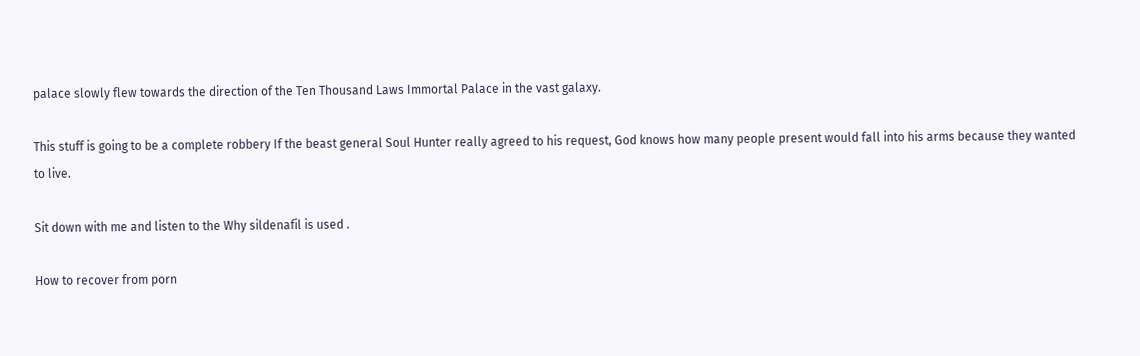palace slowly flew towards the direction of the Ten Thousand Laws Immortal Palace in the vast galaxy.

This stuff is going to be a complete robbery If the beast general Soul Hunter really agreed to his request, God knows how many people present would fall into his arms because they wanted to live.

Sit down with me and listen to the Why sildenafil is used .

How to recover from porn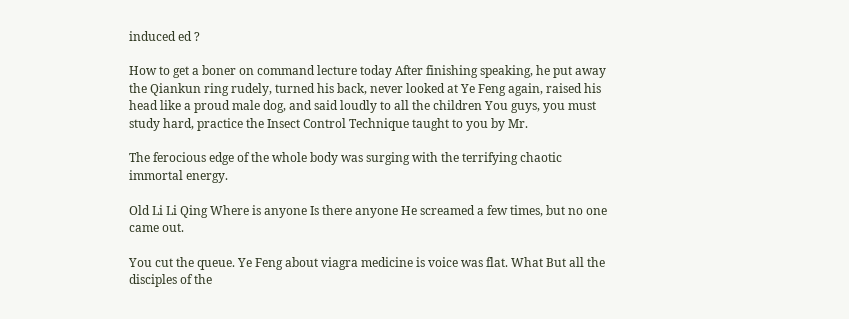induced ed ?

How to get a boner on command lecture today After finishing speaking, he put away the Qiankun ring rudely, turned his back, never looked at Ye Feng again, raised his head like a proud male dog, and said loudly to all the children You guys, you must study hard, practice the Insect Control Technique taught to you by Mr.

The ferocious edge of the whole body was surging with the terrifying chaotic immortal energy.

Old Li Li Qing Where is anyone Is there anyone He screamed a few times, but no one came out.

You cut the queue. Ye Feng about viagra medicine is voice was flat. What But all the disciples of the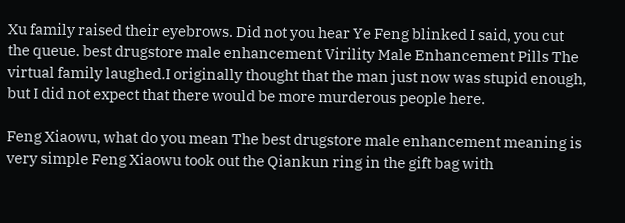Xu family raised their eyebrows. Did not you hear Ye Feng blinked I said, you cut the queue. best drugstore male enhancement Virility Male Enhancement Pills The virtual family laughed.I originally thought that the man just now was stupid enough, but I did not expect that there would be more murderous people here.

Feng Xiaowu, what do you mean The best drugstore male enhancement meaning is very simple Feng Xiaowu took out the Qiankun ring in the gift bag with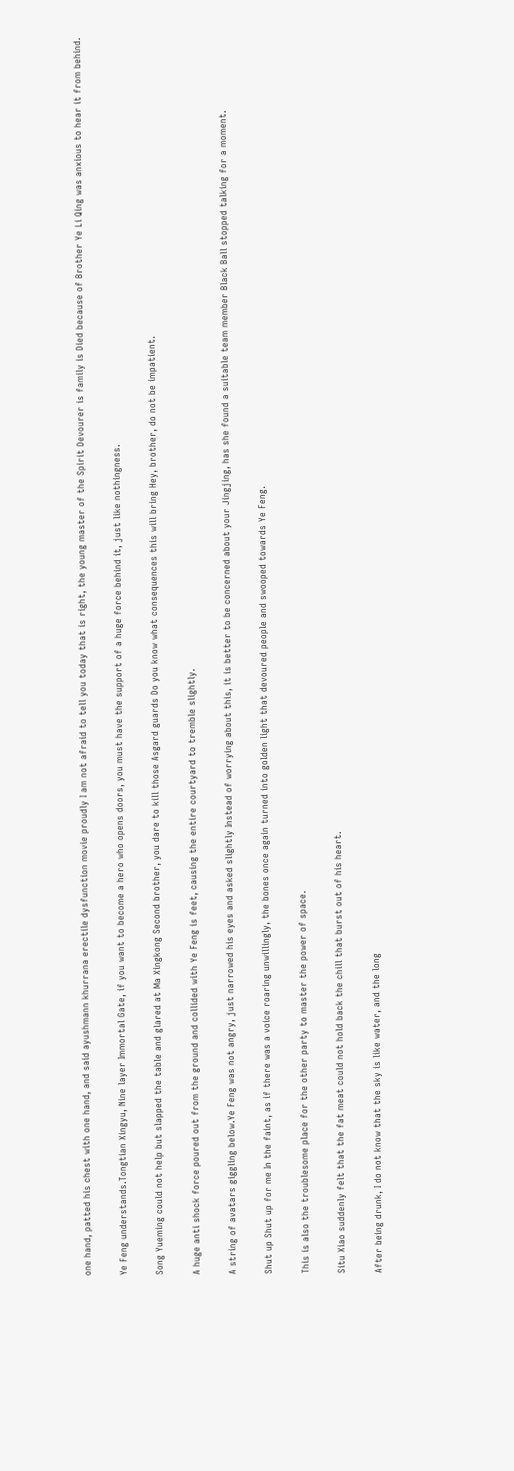one hand, patted his chest with one hand, and said ayushmann khurrana erectile dysfunction movie proudly I am not afraid to tell you today that is right, the young master of the Spirit Devourer is family is Died because of Brother Ye Li Qing was anxious to hear it from behind.

Ye Feng understands.Tongtian Xingyu, Nine layer Immortal Gate, if you want to become a hero who opens doors, you must have the support of a huge force behind it, just like nothingness.

Song Yueming could not help but slapped the table and glared at Ma Xingkong Second brother, you dare to kill those Asgard guards Do you know what consequences this will bring Hey, brother, do not be impatient.

A huge anti shock force poured out from the ground and collided with Ye Feng is feet, causing the entire courtyard to tremble slightly.

A string of avatars giggling below.Ye Feng was not angry, just narrowed his eyes and asked slightly Instead of worrying about this, it is better to be concerned about your Jingjing, has she found a suitable team member Black Ball stopped talking for a moment.

Shut up Shut up for me In the faint, as if there was a voice roaring unwillingly, the bones once again turned into golden light that devoured people and swooped towards Ye Feng.

This is also the troublesome place for the other party to master the power of space.

Situ Xiao suddenly felt that the fat meat could not hold back the chill that burst out of his heart.

After being drunk, I do not know that the sky is like water, and the long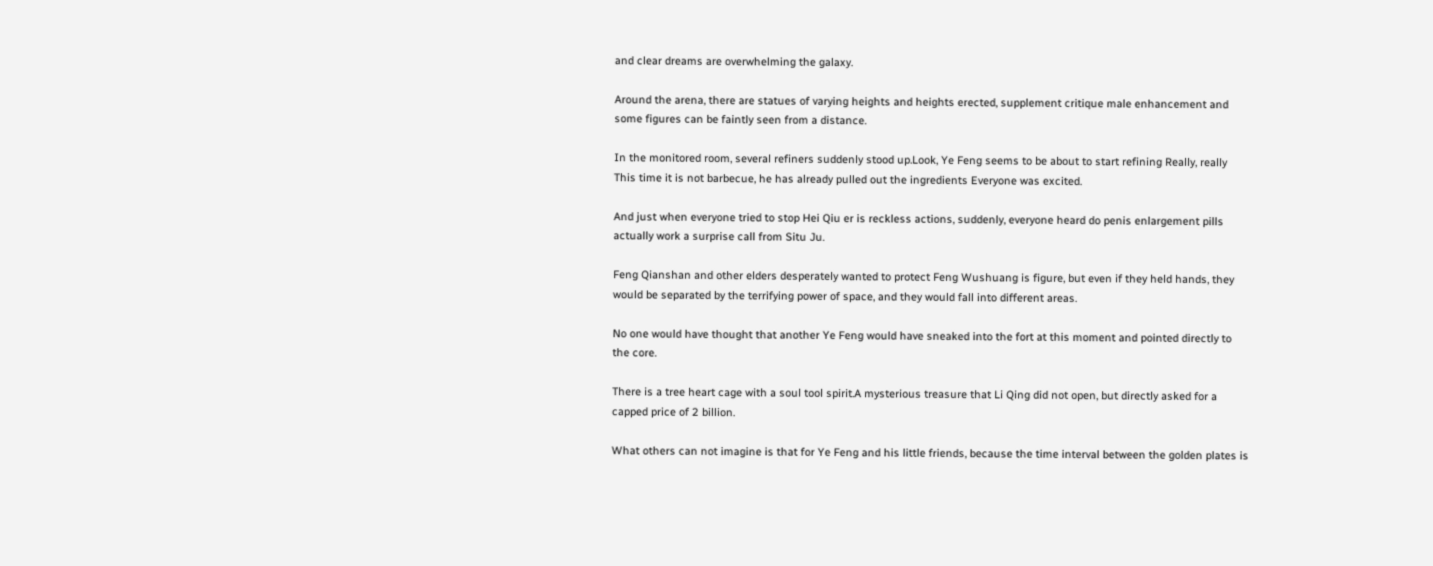and clear dreams are overwhelming the galaxy.

Around the arena, there are statues of varying heights and heights erected, supplement critique male enhancement and some figures can be faintly seen from a distance.

In the monitored room, several refiners suddenly stood up.Look, Ye Feng seems to be about to start refining Really, really This time it is not barbecue, he has already pulled out the ingredients Everyone was excited.

And just when everyone tried to stop Hei Qiu er is reckless actions, suddenly, everyone heard do penis enlargement pills actually work a surprise call from Situ Ju.

Feng Qianshan and other elders desperately wanted to protect Feng Wushuang is figure, but even if they held hands, they would be separated by the terrifying power of space, and they would fall into different areas.

No one would have thought that another Ye Feng would have sneaked into the fort at this moment and pointed directly to the core.

There is a tree heart cage with a soul tool spirit.A mysterious treasure that Li Qing did not open, but directly asked for a capped price of 2 billion.

What others can not imagine is that for Ye Feng and his little friends, because the time interval between the golden plates is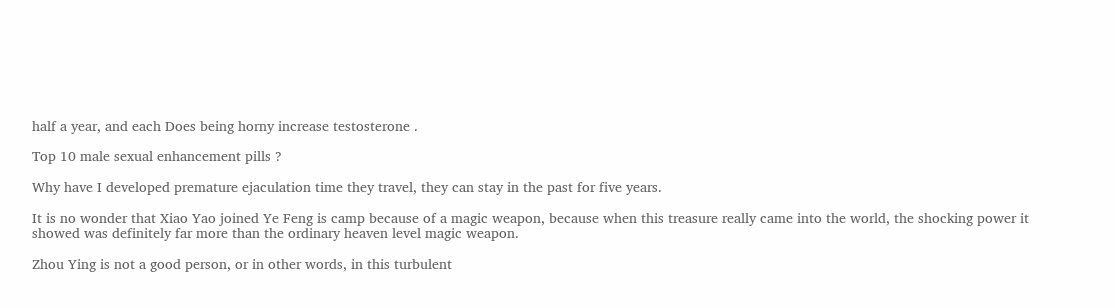half a year, and each Does being horny increase testosterone .

Top 10 male sexual enhancement pills ?

Why have I developed premature ejaculation time they travel, they can stay in the past for five years.

It is no wonder that Xiao Yao joined Ye Feng is camp because of a magic weapon, because when this treasure really came into the world, the shocking power it showed was definitely far more than the ordinary heaven level magic weapon.

Zhou Ying is not a good person, or in other words, in this turbulent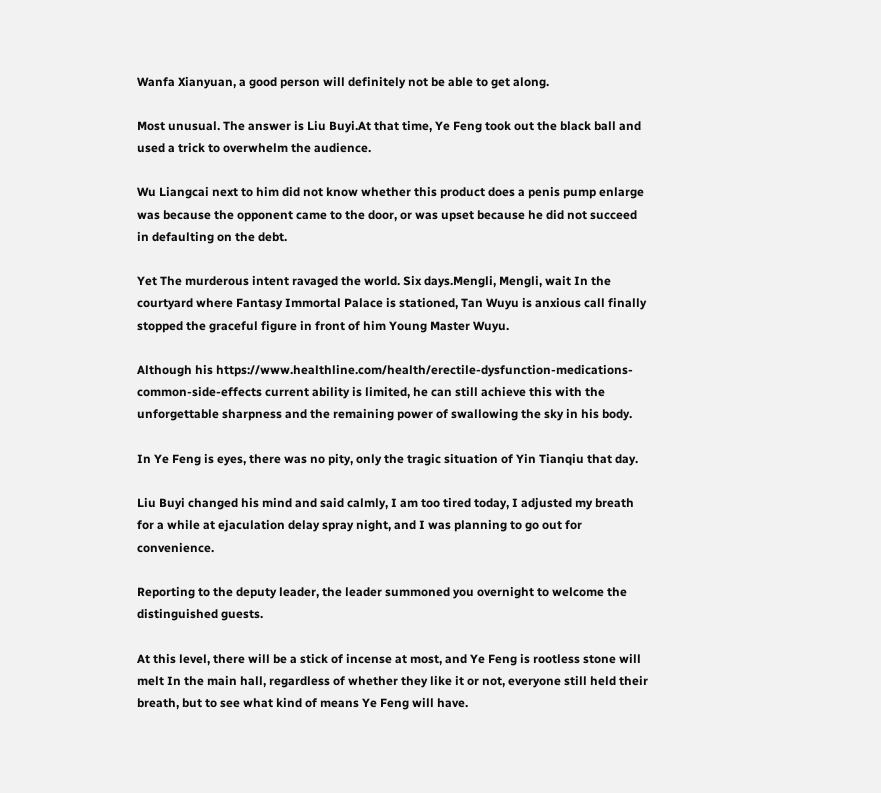Wanfa Xianyuan, a good person will definitely not be able to get along.

Most unusual. The answer is Liu Buyi.At that time, Ye Feng took out the black ball and used a trick to overwhelm the audience.

Wu Liangcai next to him did not know whether this product does a penis pump enlarge was because the opponent came to the door, or was upset because he did not succeed in defaulting on the debt.

Yet The murderous intent ravaged the world. Six days.Mengli, Mengli, wait In the courtyard where Fantasy Immortal Palace is stationed, Tan Wuyu is anxious call finally stopped the graceful figure in front of him Young Master Wuyu.

Although his https://www.healthline.com/health/erectile-dysfunction-medications-common-side-effects current ability is limited, he can still achieve this with the unforgettable sharpness and the remaining power of swallowing the sky in his body.

In Ye Feng is eyes, there was no pity, only the tragic situation of Yin Tianqiu that day.

Liu Buyi changed his mind and said calmly, I am too tired today, I adjusted my breath for a while at ejaculation delay spray night, and I was planning to go out for convenience.

Reporting to the deputy leader, the leader summoned you overnight to welcome the distinguished guests.

At this level, there will be a stick of incense at most, and Ye Feng is rootless stone will melt In the main hall, regardless of whether they like it or not, everyone still held their breath, but to see what kind of means Ye Feng will have.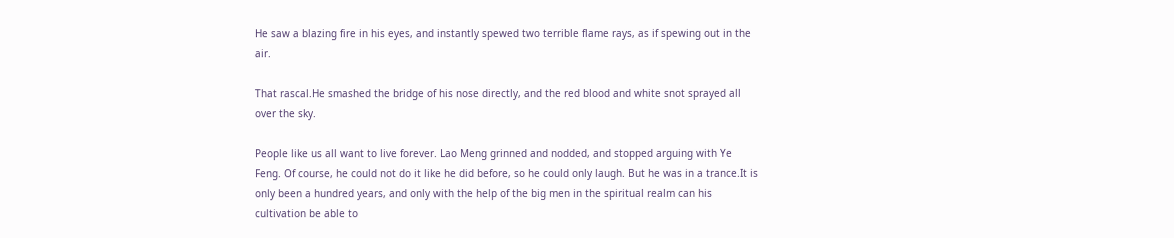He saw a blazing fire in his eyes, and instantly spewed two terrible flame rays, as if spewing out in the air.

That rascal.He smashed the bridge of his nose directly, and the red blood and white snot sprayed all over the sky.

People like us all want to live forever. Lao Meng grinned and nodded, and stopped arguing with Ye Feng. Of course, he could not do it like he did before, so he could only laugh. But he was in a trance.It is only been a hundred years, and only with the help of the big men in the spiritual realm can his cultivation be able to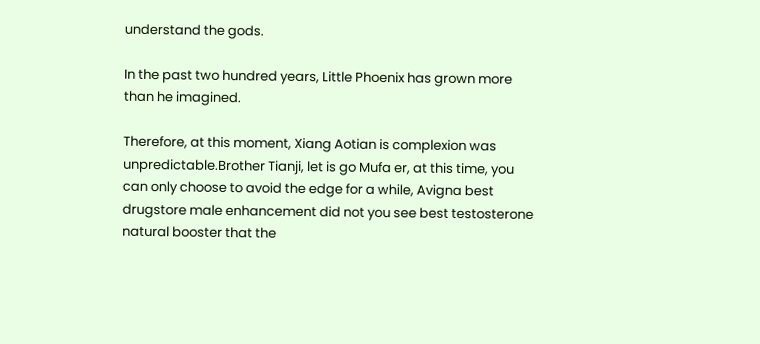understand the gods.

In the past two hundred years, Little Phoenix has grown more than he imagined.

Therefore, at this moment, Xiang Aotian is complexion was unpredictable.Brother Tianji, let is go Mufa er, at this time, you can only choose to avoid the edge for a while, Avigna best drugstore male enhancement did not you see best testosterone natural booster that the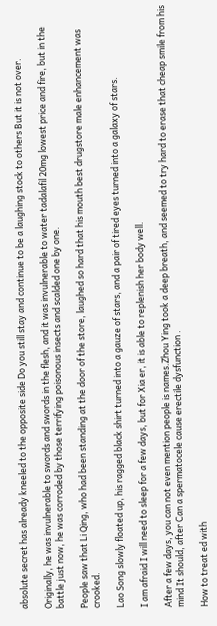absolute secret has already kneeled to the opposite side Do you still stay and continue to be a laughing stock to others But it is not over.

Originally, he was invulnerable to swords and swords in the flesh, and it was invulnerable to water tadalafil 20mg lowest price and fire, but in the battle just now, he was corroded by those terrifying poisonous insects and scalded one by one.

People saw that Li Qing, who had been standing at the door of the store, laughed so hard that his mouth best drugstore male enhancement was crooked.

Lao Song slowly floated up, his ragged black shirt turned into a gauze of stars, and a pair of tired eyes turned into a galaxy of stars.

I am afraid I will need to sleep for a few days, but for Xia er, it is able to replenish her body well.

After a few days, you can not even mention people is names.Zhou Ying took a deep breath, and seemed to try hard to erase that cheap smile from his mind It should, after Can a spermatocele cause erectile dysfunction .

How to treat ed with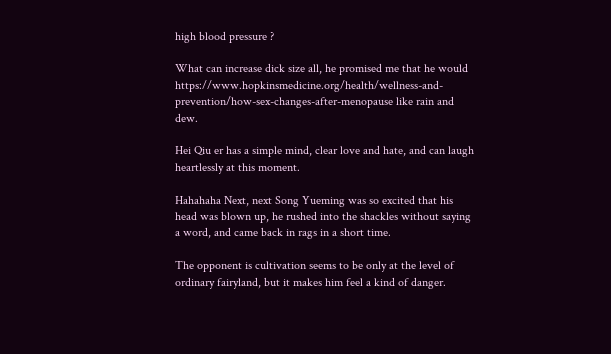high blood pressure ?

What can increase dick size all, he promised me that he would https://www.hopkinsmedicine.org/health/wellness-and-prevention/how-sex-changes-after-menopause like rain and dew.

Hei Qiu er has a simple mind, clear love and hate, and can laugh heartlessly at this moment.

Hahahaha Next, next Song Yueming was so excited that his head was blown up, he rushed into the shackles without saying a word, and came back in rags in a short time.

The opponent is cultivation seems to be only at the level of ordinary fairyland, but it makes him feel a kind of danger.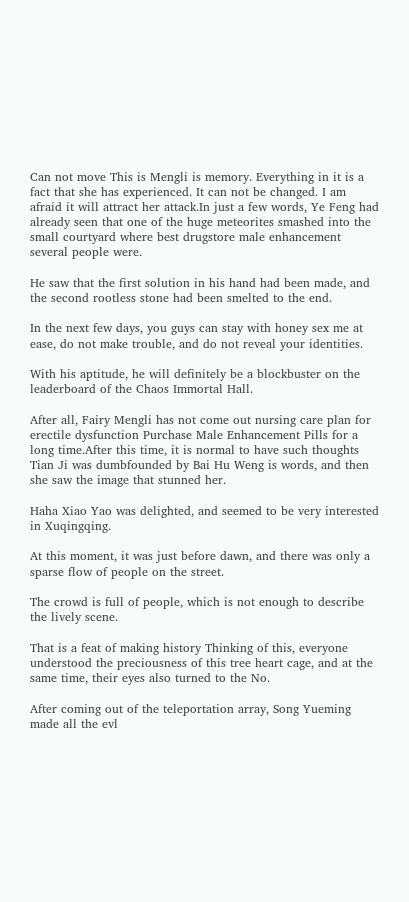Can not move This is Mengli is memory. Everything in it is a fact that she has experienced. It can not be changed. I am afraid it will attract her attack.In just a few words, Ye Feng had already seen that one of the huge meteorites smashed into the small courtyard where best drugstore male enhancement several people were.

He saw that the first solution in his hand had been made, and the second rootless stone had been smelted to the end.

In the next few days, you guys can stay with honey sex me at ease, do not make trouble, and do not reveal your identities.

With his aptitude, he will definitely be a blockbuster on the leaderboard of the Chaos Immortal Hall.

After all, Fairy Mengli has not come out nursing care plan for erectile dysfunction Purchase Male Enhancement Pills for a long time.After this time, it is normal to have such thoughts Tian Ji was dumbfounded by Bai Hu Weng is words, and then she saw the image that stunned her.

Haha Xiao Yao was delighted, and seemed to be very interested in Xuqingqing.

At this moment, it was just before dawn, and there was only a sparse flow of people on the street.

The crowd is full of people, which is not enough to describe the lively scene.

That is a feat of making history Thinking of this, everyone understood the preciousness of this tree heart cage, and at the same time, their eyes also turned to the No.

After coming out of the teleportation array, Song Yueming made all the evl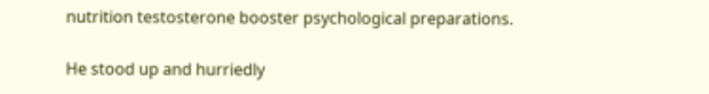nutrition testosterone booster psychological preparations.

He stood up and hurriedly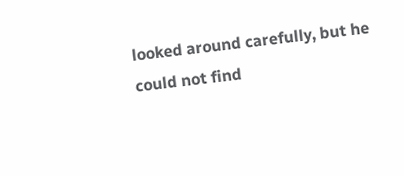looked around carefully, but he could not find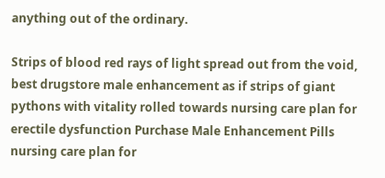anything out of the ordinary.

Strips of blood red rays of light spread out from the void, best drugstore male enhancement as if strips of giant pythons with vitality rolled towards nursing care plan for erectile dysfunction Purchase Male Enhancement Pills nursing care plan for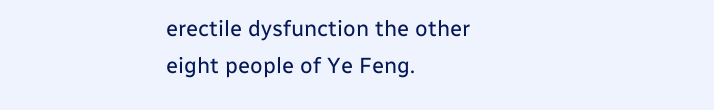erectile dysfunction the other eight people of Ye Feng.